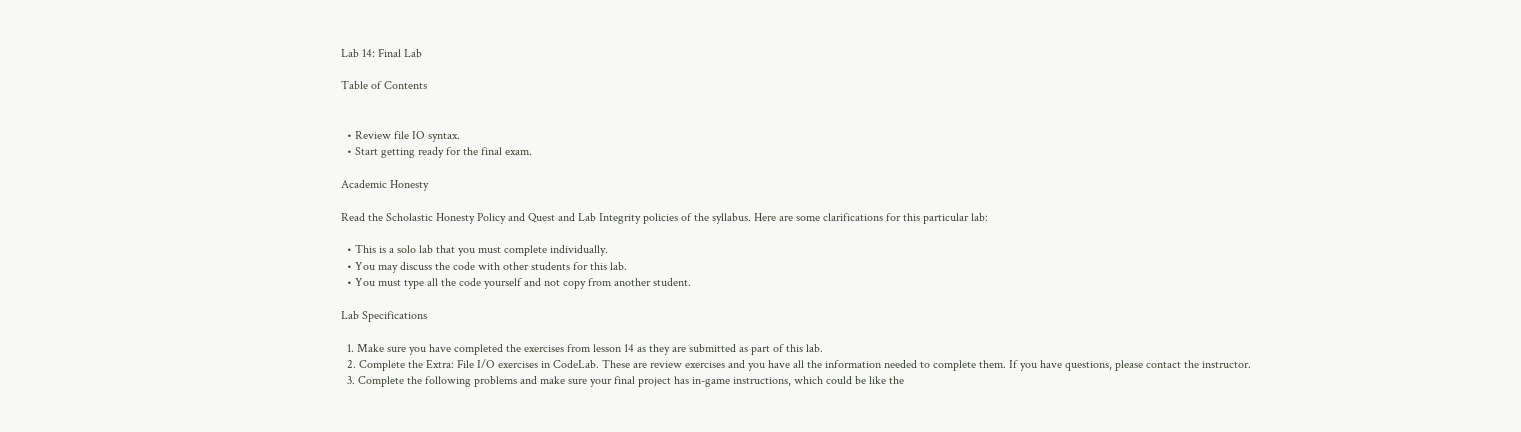Lab 14: Final Lab

Table of Contents


  • Review file IO syntax.
  • Start getting ready for the final exam.

Academic Honesty

Read the Scholastic Honesty Policy and Quest and Lab Integrity policies of the syllabus. Here are some clarifications for this particular lab:

  • This is a solo lab that you must complete individually.
  • You may discuss the code with other students for this lab.
  • You must type all the code yourself and not copy from another student.

Lab Specifications

  1. Make sure you have completed the exercises from lesson 14 as they are submitted as part of this lab.
  2. Complete the Extra: File I/O exercises in CodeLab. These are review exercises and you have all the information needed to complete them. If you have questions, please contact the instructor.
  3. Complete the following problems and make sure your final project has in-game instructions, which could be like the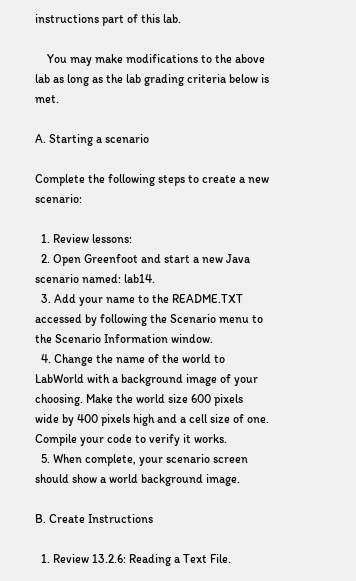instructions part of this lab.

    You may make modifications to the above lab as long as the lab grading criteria below is met.

A. Starting a scenario

Complete the following steps to create a new scenario:

  1. Review lessons:
  2. Open Greenfoot and start a new Java scenario named: lab14.
  3. Add your name to the README.TXT accessed by following the Scenario menu to the Scenario Information window.
  4. Change the name of the world to LabWorld with a background image of your choosing. Make the world size 600 pixels wide by 400 pixels high and a cell size of one. Compile your code to verify it works.
  5. When complete, your scenario screen should show a world background image.

B. Create Instructions

  1. Review 13.2.6: Reading a Text File.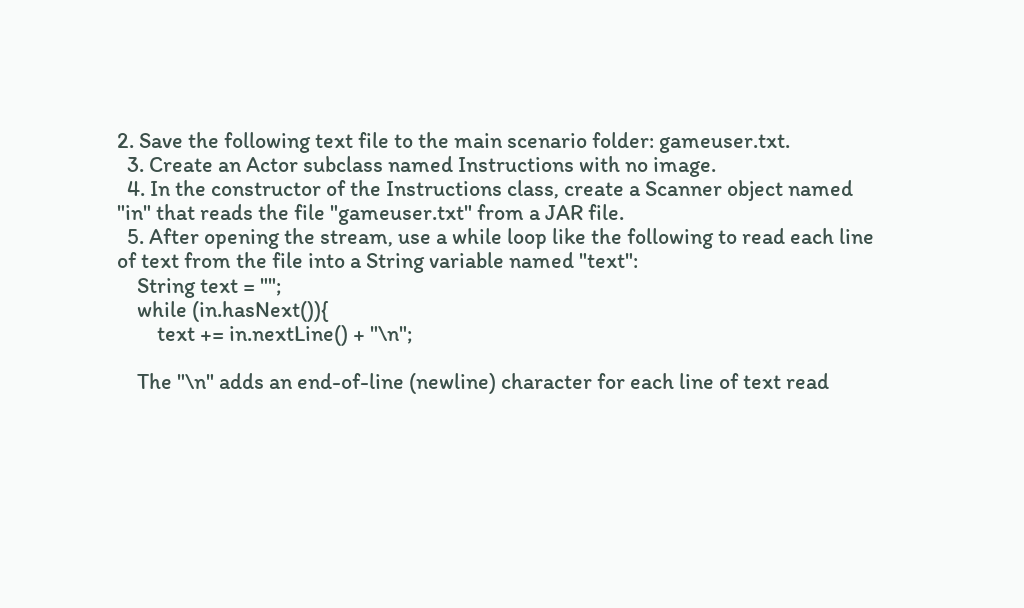2. Save the following text file to the main scenario folder: gameuser.txt.
  3. Create an Actor subclass named Instructions with no image.
  4. In the constructor of the Instructions class, create a Scanner object named "in" that reads the file "gameuser.txt" from a JAR file.
  5. After opening the stream, use a while loop like the following to read each line of text from the file into a String variable named "text":
    String text = "";
    while (in.hasNext()){
        text += in.nextLine() + "\n";

    The "\n" adds an end-of-line (newline) character for each line of text read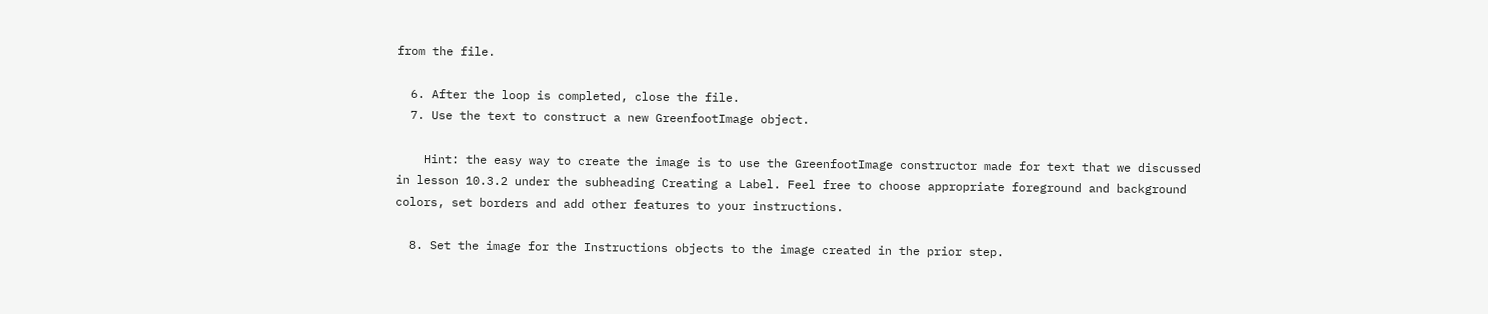from the file.

  6. After the loop is completed, close the file.
  7. Use the text to construct a new GreenfootImage object.

    Hint: the easy way to create the image is to use the GreenfootImage constructor made for text that we discussed in lesson 10.3.2 under the subheading Creating a Label. Feel free to choose appropriate foreground and background colors, set borders and add other features to your instructions.

  8. Set the image for the Instructions objects to the image created in the prior step.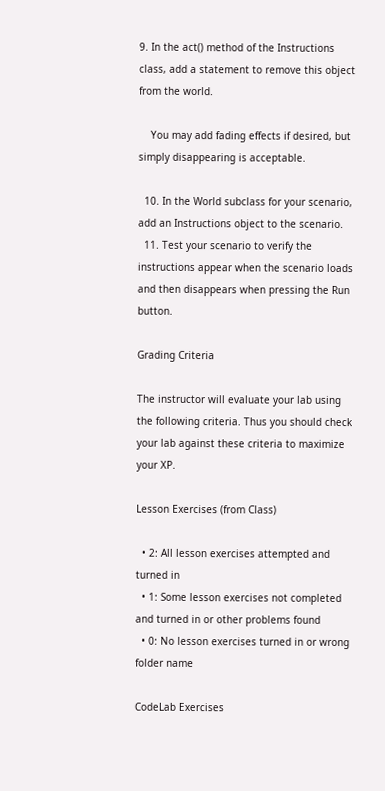9. In the act() method of the Instructions class, add a statement to remove this object from the world.

    You may add fading effects if desired, but simply disappearing is acceptable.

  10. In the World subclass for your scenario, add an Instructions object to the scenario.
  11. Test your scenario to verify the instructions appear when the scenario loads and then disappears when pressing the Run button.

Grading Criteria

The instructor will evaluate your lab using the following criteria. Thus you should check your lab against these criteria to maximize your XP.

Lesson Exercises (from Class)

  • 2: All lesson exercises attempted and turned in
  • 1: Some lesson exercises not completed and turned in or other problems found
  • 0: No lesson exercises turned in or wrong folder name

CodeLab Exercises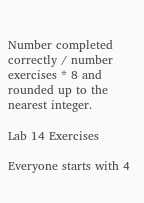Number completed correctly / number exercises * 8 and rounded up to the nearest integer.

Lab 14 Exercises

Everyone starts with 4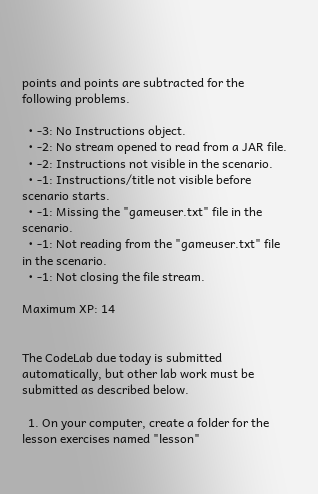points and points are subtracted for the following problems.

  • -3: No Instructions object.
  • -2: No stream opened to read from a JAR file.
  • -2: Instructions not visible in the scenario.
  • -1: Instructions/title not visible before scenario starts.
  • -1: Missing the "gameuser.txt" file in the scenario.
  • -1: Not reading from the "gameuser.txt" file in the scenario.
  • -1: Not closing the file stream.

Maximum XP: 14


The CodeLab due today is submitted automatically, but other lab work must be submitted as described below.

  1. On your computer, create a folder for the lesson exercises named "lesson"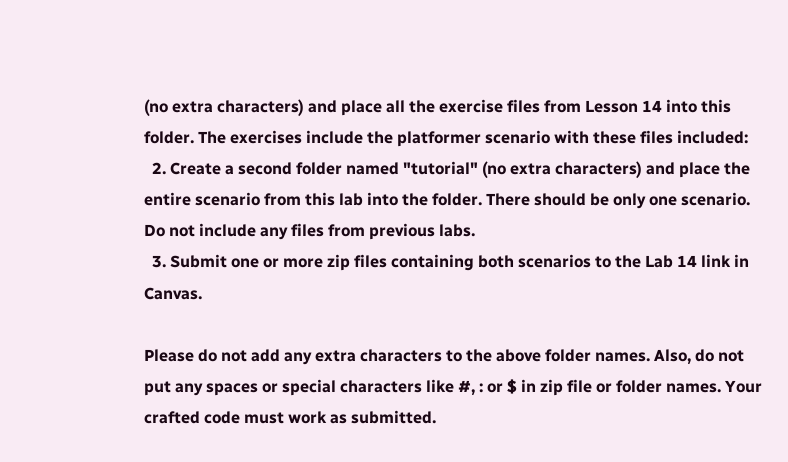(no extra characters) and place all the exercise files from Lesson 14 into this folder. The exercises include the platformer scenario with these files included:
  2. Create a second folder named "tutorial" (no extra characters) and place the entire scenario from this lab into the folder. There should be only one scenario. Do not include any files from previous labs.
  3. Submit one or more zip files containing both scenarios to the Lab 14 link in Canvas.

Please do not add any extra characters to the above folder names. Also, do not put any spaces or special characters like #, : or $ in zip file or folder names. Your crafted code must work as submitted.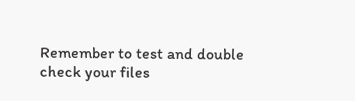Remember to test and double check your files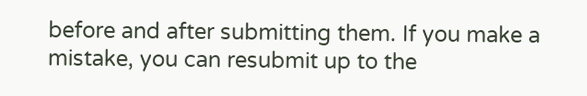before and after submitting them. If you make a mistake, you can resubmit up to the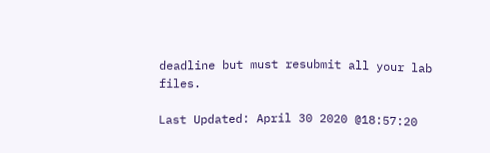deadline but must resubmit all your lab files.

Last Updated: April 30 2020 @18:57:20